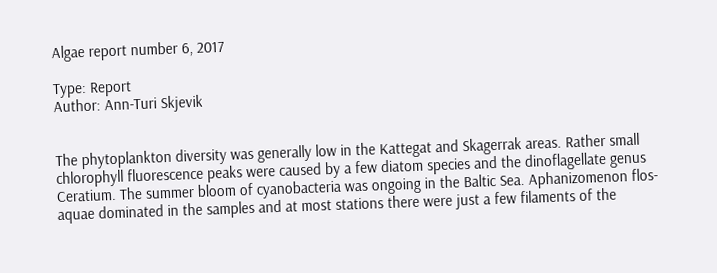Algae report number 6, 2017

Type: Report
Author: Ann-Turi Skjevik


The phytoplankton diversity was generally low in the Kattegat and Skagerrak areas. Rather small chlorophyll fluorescence peaks were caused by a few diatom species and the dinoflagellate genus Ceratium. The summer bloom of cyanobacteria was ongoing in the Baltic Sea. Aphanizomenon flos-aquae dominated in the samples and at most stations there were just a few filaments of the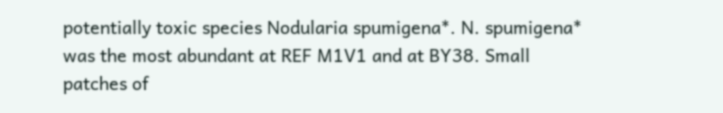potentially toxic species Nodularia spumigena*. N. spumigena* was the most abundant at REF M1V1 and at BY38. Small patches of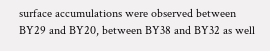surface accumulations were observed between BY29 and BY20, between BY38 and BY32 as well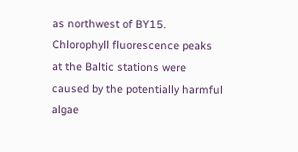as northwest of BY15. Chlorophyll fluorescence peaks at the Baltic stations were caused by the potentially harmful algae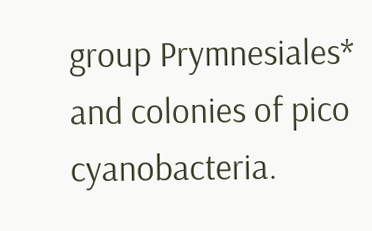group Prymnesiales* and colonies of pico cyanobacteria.